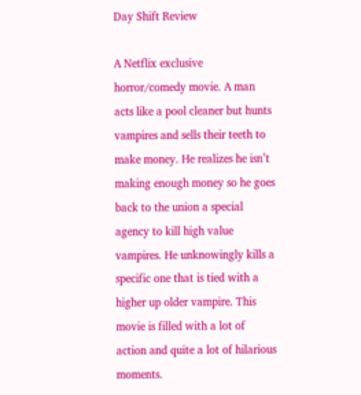Day Shift Review

A Netflix exclusive horror/comedy movie. A man acts like a pool cleaner but hunts vampires and sells their teeth to make money. He realizes he isn’t making enough money so he goes back to the union a special agency to kill high value vampires. He unknowingly kills a specific one that is tied with a higher up older vampire. This movie is filled with a lot of action and quite a lot of hilarious moments.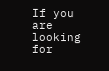If you are looking for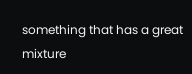something that has a great mixture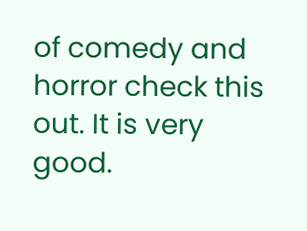of comedy and horror check this out. It is very good.